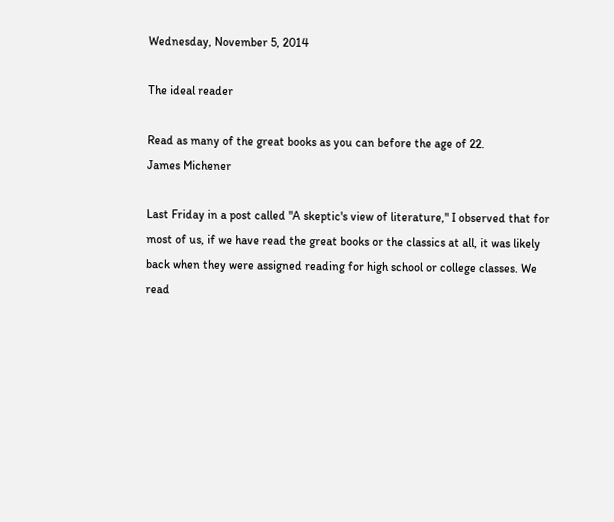Wednesday, November 5, 2014

The ideal reader

Read as many of the great books as you can before the age of 22.
James Michener

Last Friday in a post called "A skeptic's view of literature," I observed that for most of us, if we have read the great books or the classics at all, it was likely back when they were assigned reading for high school or college classes. We read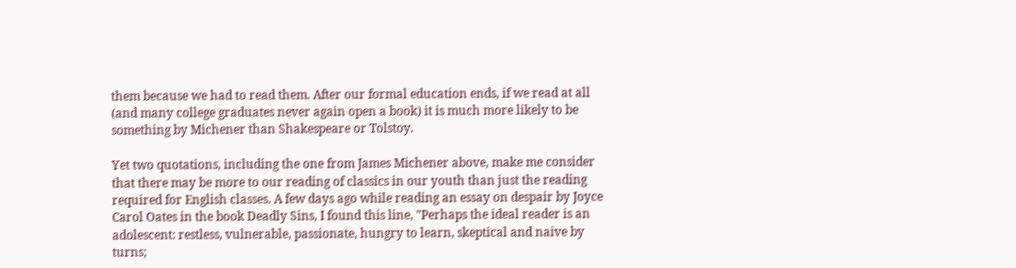them because we had to read them. After our formal education ends, if we read at all (and many college graduates never again open a book) it is much more likely to be something by Michener than Shakespeare or Tolstoy.

Yet two quotations, including the one from James Michener above, make me consider that there may be more to our reading of classics in our youth than just the reading required for English classes. A few days ago while reading an essay on despair by Joyce Carol Oates in the book Deadly Sins, I found this line, "Perhaps the ideal reader is an adolescent: restless, vulnerable, passionate, hungry to learn, skeptical and naive by
turns;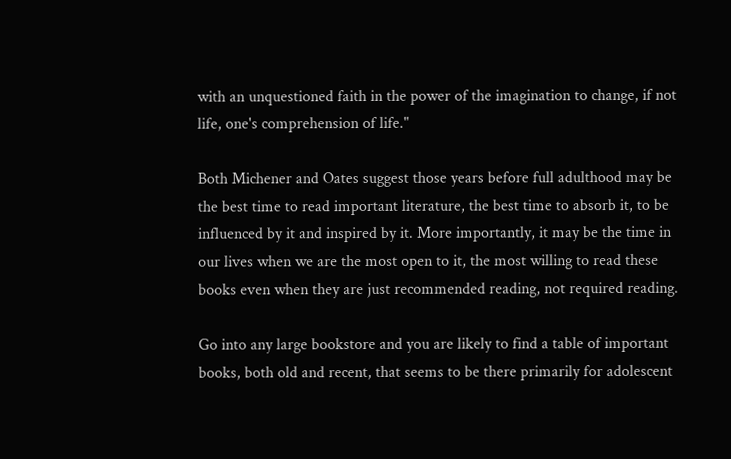with an unquestioned faith in the power of the imagination to change, if not life, one's comprehension of life."

Both Michener and Oates suggest those years before full adulthood may be the best time to read important literature, the best time to absorb it, to be influenced by it and inspired by it. More importantly, it may be the time in our lives when we are the most open to it, the most willing to read these books even when they are just recommended reading, not required reading.

Go into any large bookstore and you are likely to find a table of important books, both old and recent, that seems to be there primarily for adolescent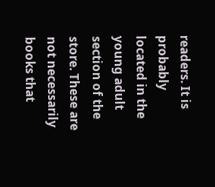readers. It is probably located in the young adult section of the store. These are not necessarily books that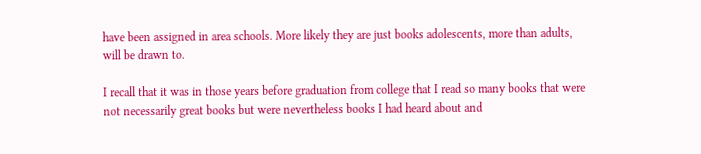have been assigned in area schools. More likely they are just books adolescents, more than adults, will be drawn to.

I recall that it was in those years before graduation from college that I read so many books that were not necessarily great books but were nevertheless books I had heard about and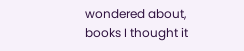wondered about, books I thought it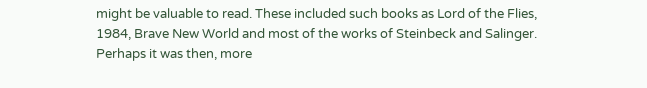might be valuable to read. These included such books as Lord of the Flies, 1984, Brave New World and most of the works of Steinbeck and Salinger. Perhaps it was then, more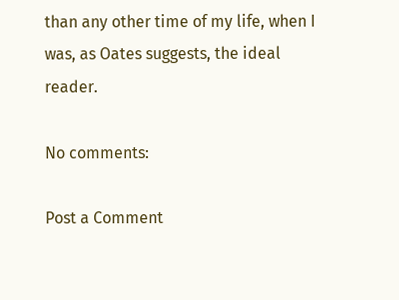than any other time of my life, when I was, as Oates suggests, the ideal reader.

No comments:

Post a Comment